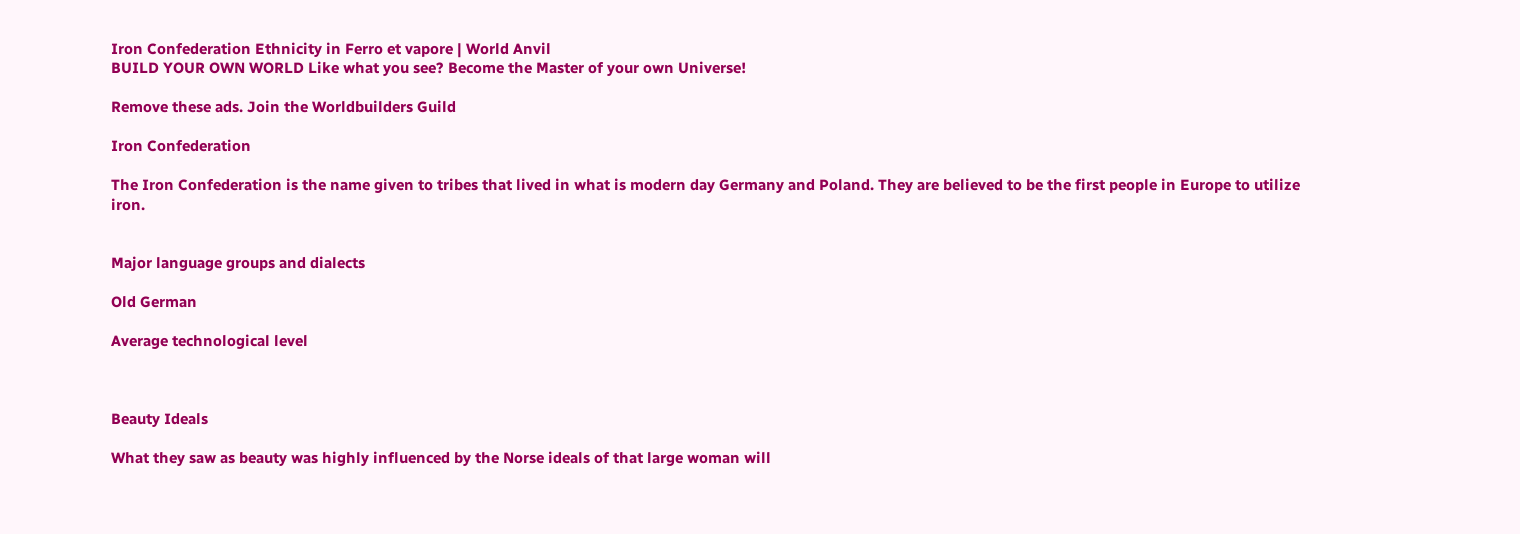Iron Confederation Ethnicity in Ferro et vapore | World Anvil
BUILD YOUR OWN WORLD Like what you see? Become the Master of your own Universe!

Remove these ads. Join the Worldbuilders Guild

Iron Confederation

The Iron Confederation is the name given to tribes that lived in what is modern day Germany and Poland. They are believed to be the first people in Europe to utilize iron.


Major language groups and dialects

Old German

Average technological level



Beauty Ideals

What they saw as beauty was highly influenced by the Norse ideals of that large woman will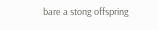bare a stong offspring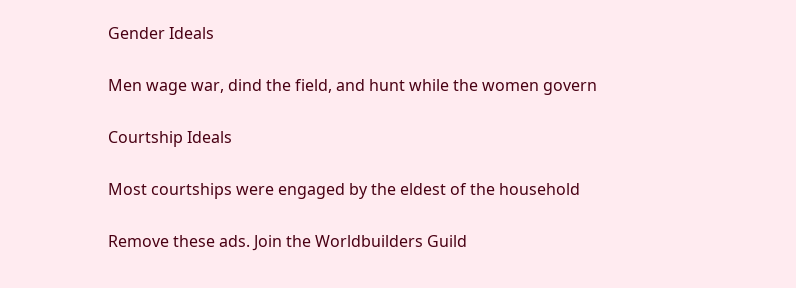Gender Ideals

Men wage war, dind the field, and hunt while the women govern

Courtship Ideals

Most courtships were engaged by the eldest of the household

Remove these ads. Join the Worldbuilders Guild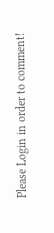Please Login in order to comment!